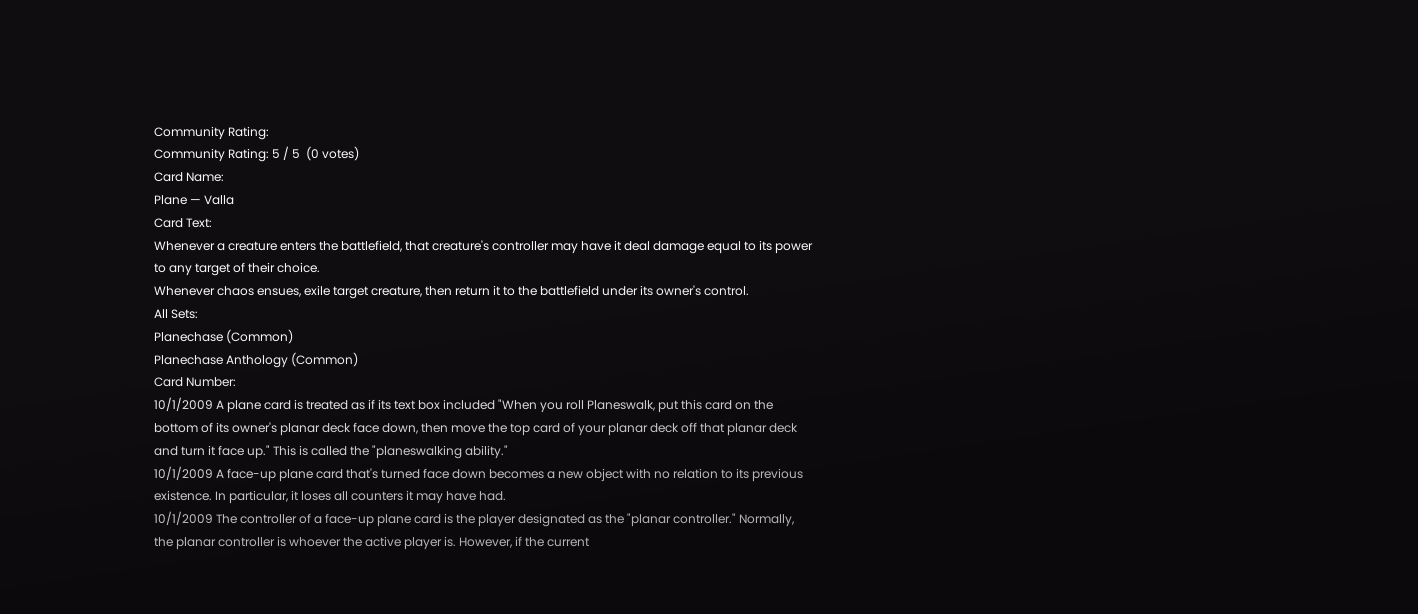Community Rating:
Community Rating: 5 / 5  (0 votes)
Card Name:
Plane — Valla
Card Text:
Whenever a creature enters the battlefield, that creature's controller may have it deal damage equal to its power to any target of their choice.
Whenever chaos ensues, exile target creature, then return it to the battlefield under its owner's control.
All Sets:
Planechase (Common)
Planechase Anthology (Common)
Card Number:
10/1/2009 A plane card is treated as if its text box included "When you roll Planeswalk, put this card on the bottom of its owner's planar deck face down, then move the top card of your planar deck off that planar deck and turn it face up." This is called the "planeswalking ability."
10/1/2009 A face-up plane card that's turned face down becomes a new object with no relation to its previous existence. In particular, it loses all counters it may have had.
10/1/2009 The controller of a face-up plane card is the player designated as the "planar controller." Normally, the planar controller is whoever the active player is. However, if the current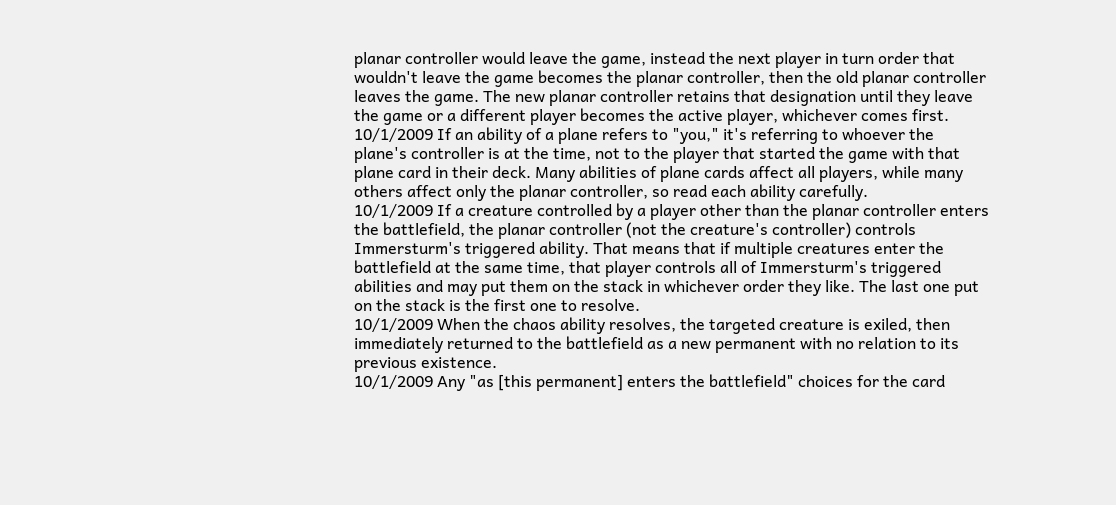planar controller would leave the game, instead the next player in turn order that wouldn't leave the game becomes the planar controller, then the old planar controller leaves the game. The new planar controller retains that designation until they leave the game or a different player becomes the active player, whichever comes first.
10/1/2009 If an ability of a plane refers to "you," it's referring to whoever the plane's controller is at the time, not to the player that started the game with that plane card in their deck. Many abilities of plane cards affect all players, while many others affect only the planar controller, so read each ability carefully.
10/1/2009 If a creature controlled by a player other than the planar controller enters the battlefield, the planar controller (not the creature's controller) controls Immersturm's triggered ability. That means that if multiple creatures enter the battlefield at the same time, that player controls all of Immersturm's triggered abilities and may put them on the stack in whichever order they like. The last one put on the stack is the first one to resolve.
10/1/2009 When the chaos ability resolves, the targeted creature is exiled, then immediately returned to the battlefield as a new permanent with no relation to its previous existence.
10/1/2009 Any "as [this permanent] enters the battlefield" choices for the card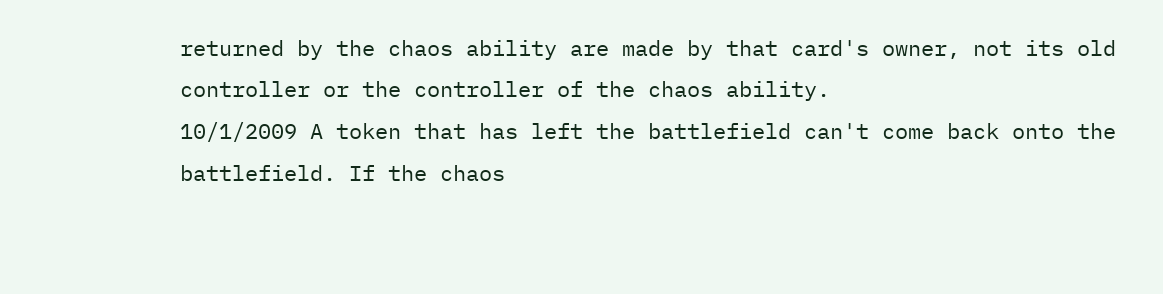returned by the chaos ability are made by that card's owner, not its old controller or the controller of the chaos ability.
10/1/2009 A token that has left the battlefield can't come back onto the battlefield. If the chaos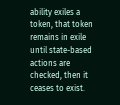ability exiles a token, that token remains in exile until state-based actions are checked, then it ceases to exist.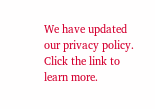We have updated our privacy policy. Click the link to learn more.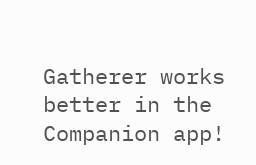Gatherer works better in the Companion app!